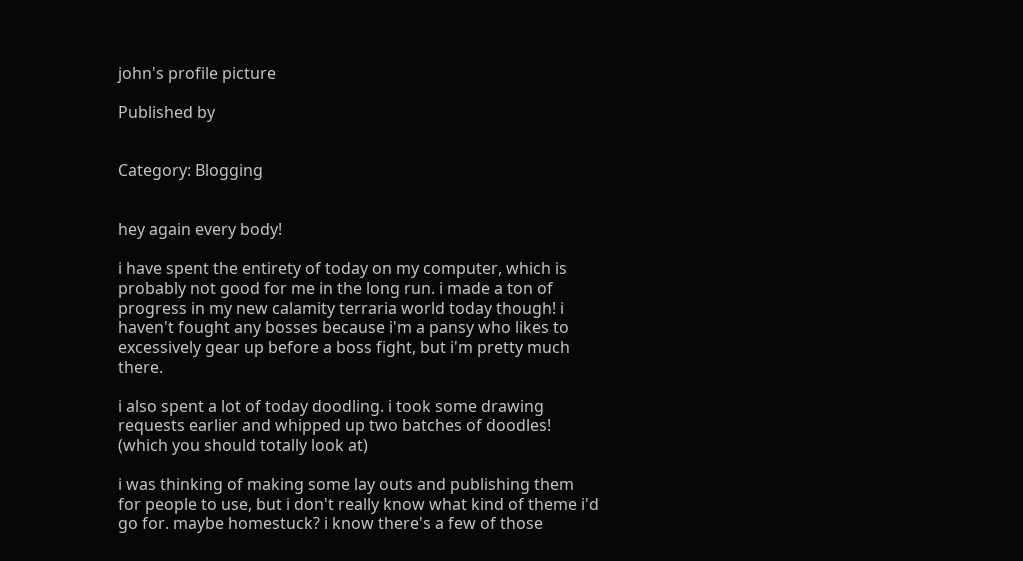john's profile picture

Published by


Category: Blogging


hey again every body!

i have spent the entirety of today on my computer, which is probably not good for me in the long run. i made a ton of progress in my new calamity terraria world today though! i haven't fought any bosses because i'm a pansy who likes to excessively gear up before a boss fight, but i'm pretty much there.

i also spent a lot of today doodling. i took some drawing requests earlier and whipped up two batches of doodles! (which you should totally look at)

i was thinking of making some lay outs and publishing them for people to use, but i don't really know what kind of theme i'd go for. maybe homestuck? i know there's a few of those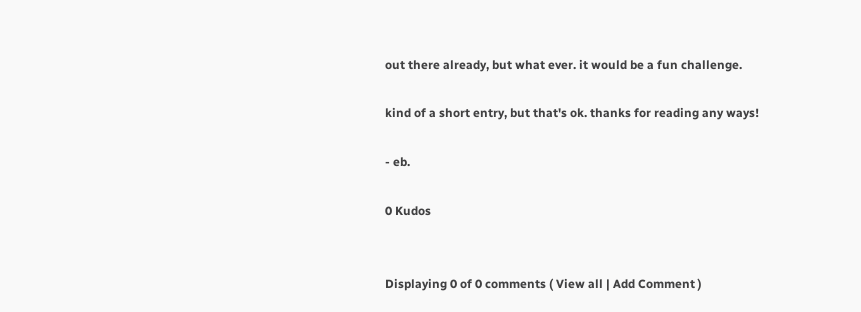out there already, but what ever. it would be a fun challenge.

kind of a short entry, but that's ok. thanks for reading any ways!

- eb.

0 Kudos


Displaying 0 of 0 comments ( View all | Add Comment )